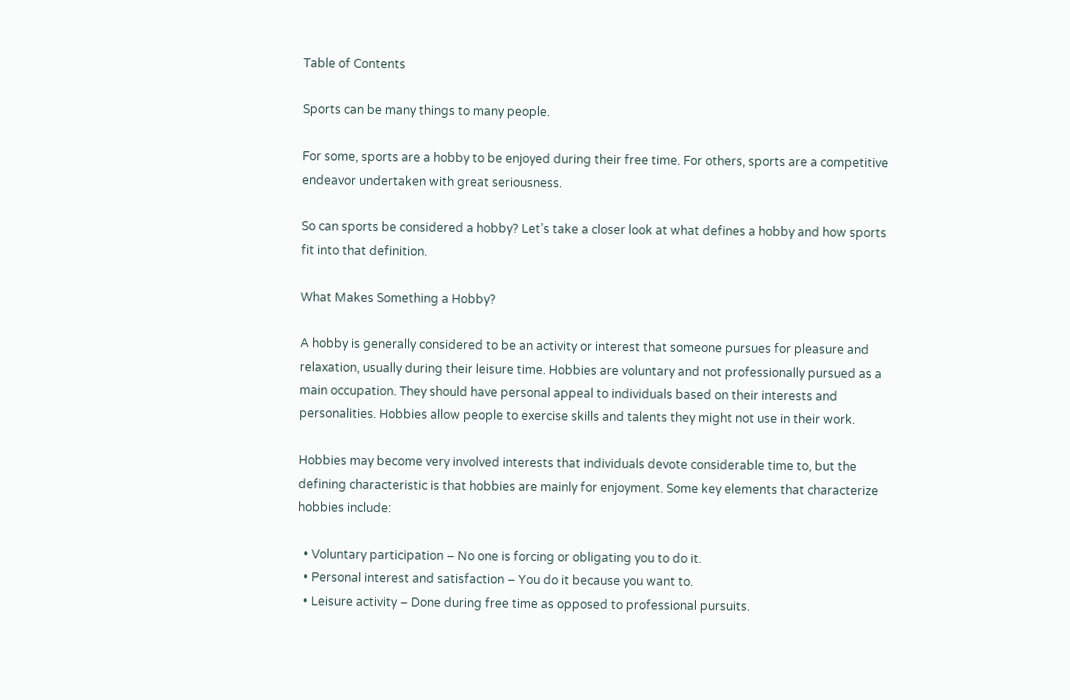Table of Contents

Sports can be many things to many people.

For some, sports are a hobby to be enjoyed during their free time. For others, sports are a competitive endeavor undertaken with great seriousness.

So can sports be considered a hobby? Let’s take a closer look at what defines a hobby and how sports fit into that definition.

What Makes Something a Hobby?

A hobby is generally considered to be an activity or interest that someone pursues for pleasure and relaxation, usually during their leisure time. Hobbies are voluntary and not professionally pursued as a main occupation. They should have personal appeal to individuals based on their interests and personalities. Hobbies allow people to exercise skills and talents they might not use in their work.

Hobbies may become very involved interests that individuals devote considerable time to, but the defining characteristic is that hobbies are mainly for enjoyment. Some key elements that characterize hobbies include:

  • Voluntary participation – No one is forcing or obligating you to do it.
  • Personal interest and satisfaction – You do it because you want to.
  • Leisure activity – Done during free time as opposed to professional pursuits.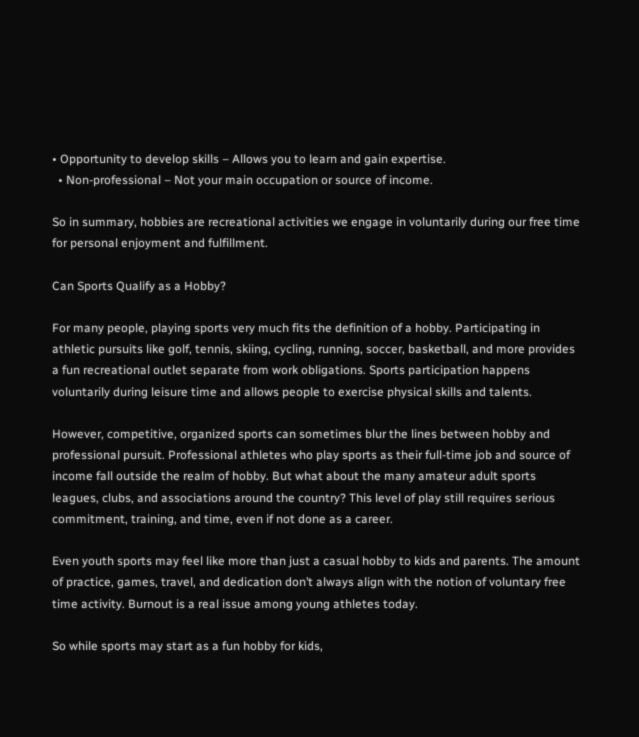• Opportunity to develop skills – Allows you to learn and gain expertise.
  • Non-professional – Not your main occupation or source of income.

So in summary, hobbies are recreational activities we engage in voluntarily during our free time for personal enjoyment and fulfillment.

Can Sports Qualify as a Hobby?

For many people, playing sports very much fits the definition of a hobby. Participating in athletic pursuits like golf, tennis, skiing, cycling, running, soccer, basketball, and more provides a fun recreational outlet separate from work obligations. Sports participation happens voluntarily during leisure time and allows people to exercise physical skills and talents.

However, competitive, organized sports can sometimes blur the lines between hobby and professional pursuit. Professional athletes who play sports as their full-time job and source of income fall outside the realm of hobby. But what about the many amateur adult sports leagues, clubs, and associations around the country? This level of play still requires serious commitment, training, and time, even if not done as a career.

Even youth sports may feel like more than just a casual hobby to kids and parents. The amount of practice, games, travel, and dedication don’t always align with the notion of voluntary free time activity. Burnout is a real issue among young athletes today.

So while sports may start as a fun hobby for kids,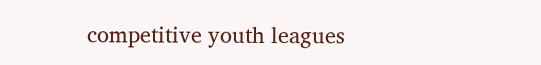competitive youth leagues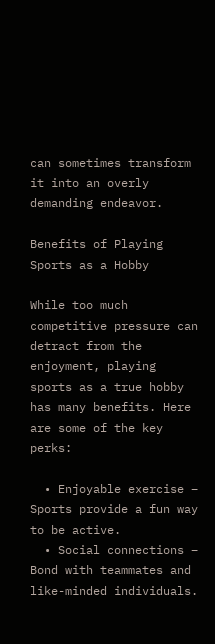can sometimes transform it into an overly demanding endeavor.

Benefits of Playing Sports as a Hobby

While too much competitive pressure can detract from the enjoyment, playing sports as a true hobby has many benefits. Here are some of the key perks:

  • Enjoyable exercise – Sports provide a fun way to be active.
  • Social connections – Bond with teammates and like-minded individuals.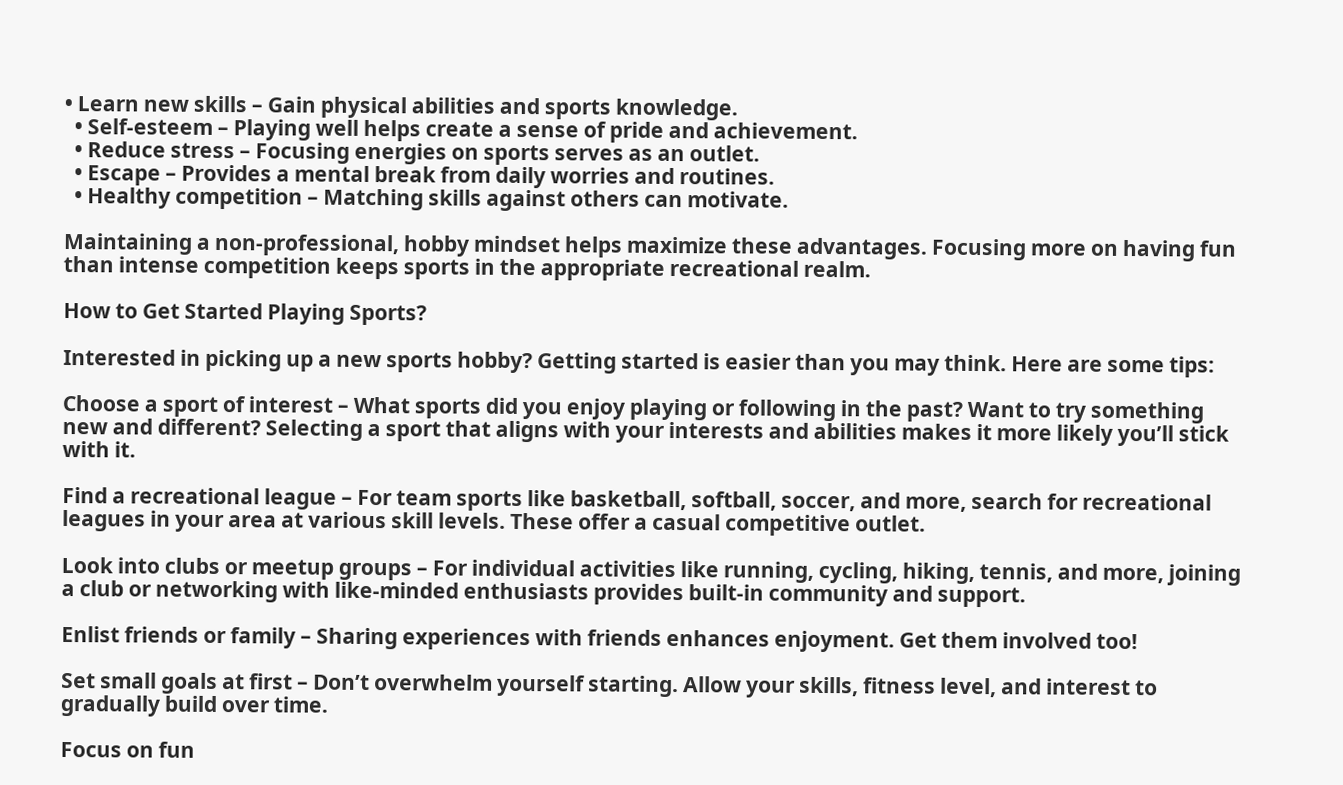• Learn new skills – Gain physical abilities and sports knowledge.
  • Self-esteem – Playing well helps create a sense of pride and achievement.
  • Reduce stress – Focusing energies on sports serves as an outlet.
  • Escape – Provides a mental break from daily worries and routines.
  • Healthy competition – Matching skills against others can motivate.

Maintaining a non-professional, hobby mindset helps maximize these advantages. Focusing more on having fun than intense competition keeps sports in the appropriate recreational realm.

How to Get Started Playing Sports?

Interested in picking up a new sports hobby? Getting started is easier than you may think. Here are some tips:

Choose a sport of interest – What sports did you enjoy playing or following in the past? Want to try something new and different? Selecting a sport that aligns with your interests and abilities makes it more likely you’ll stick with it.

Find a recreational league – For team sports like basketball, softball, soccer, and more, search for recreational leagues in your area at various skill levels. These offer a casual competitive outlet.

Look into clubs or meetup groups – For individual activities like running, cycling, hiking, tennis, and more, joining a club or networking with like-minded enthusiasts provides built-in community and support.

Enlist friends or family – Sharing experiences with friends enhances enjoyment. Get them involved too!

Set small goals at first – Don’t overwhelm yourself starting. Allow your skills, fitness level, and interest to gradually build over time.

Focus on fun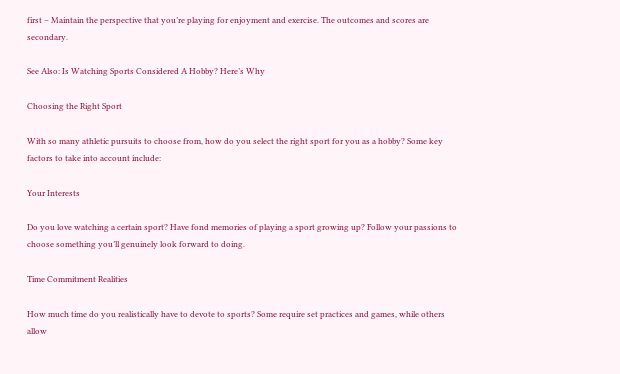first – Maintain the perspective that you’re playing for enjoyment and exercise. The outcomes and scores are secondary.

See Also: Is Watching Sports Considered A Hobby? Here’s Why

Choosing the Right Sport

With so many athletic pursuits to choose from, how do you select the right sport for you as a hobby? Some key factors to take into account include:

Your Interests

Do you love watching a certain sport? Have fond memories of playing a sport growing up? Follow your passions to choose something you’ll genuinely look forward to doing.

Time Commitment Realities

How much time do you realistically have to devote to sports? Some require set practices and games, while others allow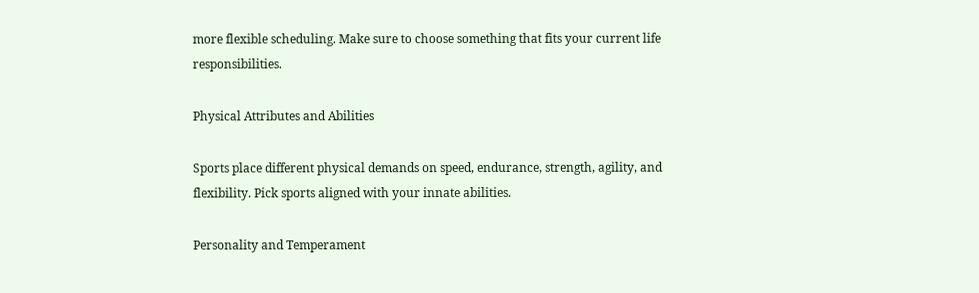more flexible scheduling. Make sure to choose something that fits your current life responsibilities.

Physical Attributes and Abilities

Sports place different physical demands on speed, endurance, strength, agility, and flexibility. Pick sports aligned with your innate abilities.

Personality and Temperament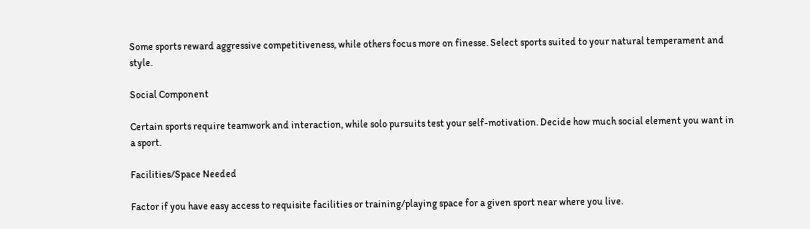Some sports reward aggressive competitiveness, while others focus more on finesse. Select sports suited to your natural temperament and style.

Social Component

Certain sports require teamwork and interaction, while solo pursuits test your self-motivation. Decide how much social element you want in a sport.

Facilities/Space Needed

Factor if you have easy access to requisite facilities or training/playing space for a given sport near where you live.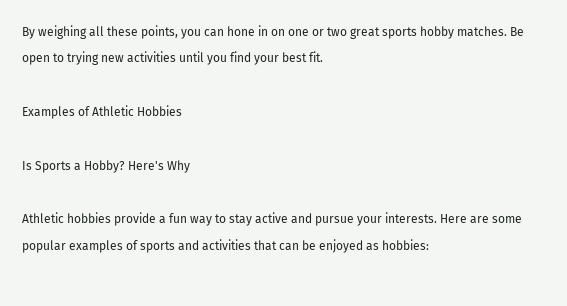By weighing all these points, you can hone in on one or two great sports hobby matches. Be open to trying new activities until you find your best fit.

Examples of Athletic Hobbies

Is Sports a Hobby? Here's Why

Athletic hobbies provide a fun way to stay active and pursue your interests. Here are some popular examples of sports and activities that can be enjoyed as hobbies: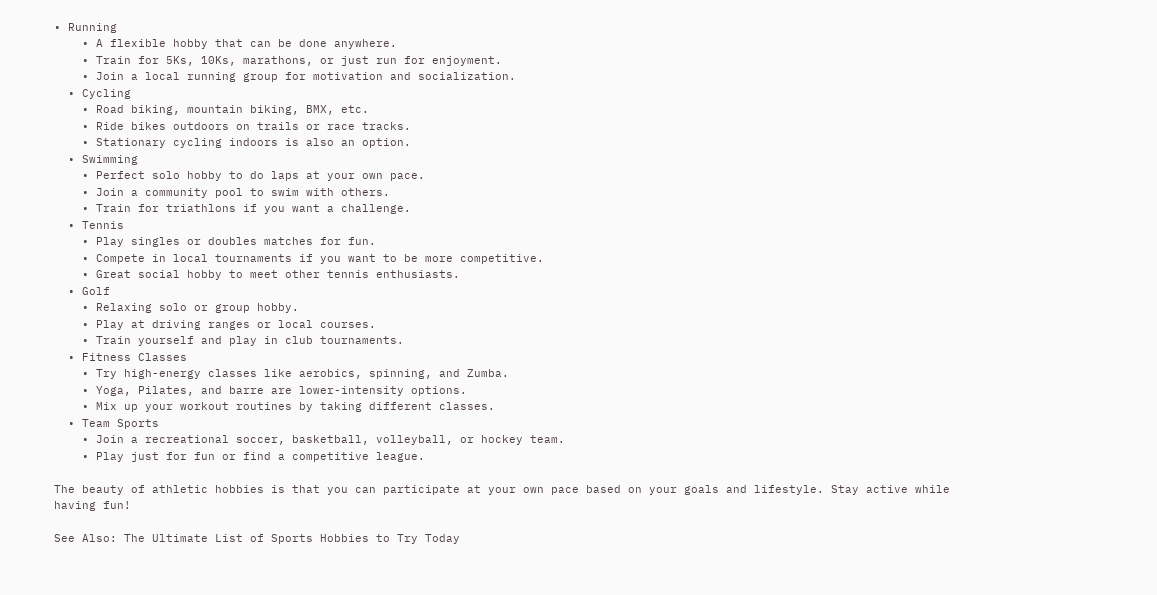• Running
    • A flexible hobby that can be done anywhere.
    • Train for 5Ks, 10Ks, marathons, or just run for enjoyment.
    • Join a local running group for motivation and socialization.
  • Cycling
    • Road biking, mountain biking, BMX, etc.
    • Ride bikes outdoors on trails or race tracks.
    • Stationary cycling indoors is also an option.
  • Swimming
    • Perfect solo hobby to do laps at your own pace.
    • Join a community pool to swim with others.
    • Train for triathlons if you want a challenge.
  • Tennis
    • Play singles or doubles matches for fun.
    • Compete in local tournaments if you want to be more competitive.
    • Great social hobby to meet other tennis enthusiasts.
  • Golf
    • Relaxing solo or group hobby.
    • Play at driving ranges or local courses.
    • Train yourself and play in club tournaments.
  • Fitness Classes
    • Try high-energy classes like aerobics, spinning, and Zumba.
    • Yoga, Pilates, and barre are lower-intensity options.
    • Mix up your workout routines by taking different classes.
  • Team Sports
    • Join a recreational soccer, basketball, volleyball, or hockey team.
    • Play just for fun or find a competitive league.

The beauty of athletic hobbies is that you can participate at your own pace based on your goals and lifestyle. Stay active while having fun!

See Also: The Ultimate List of Sports Hobbies to Try Today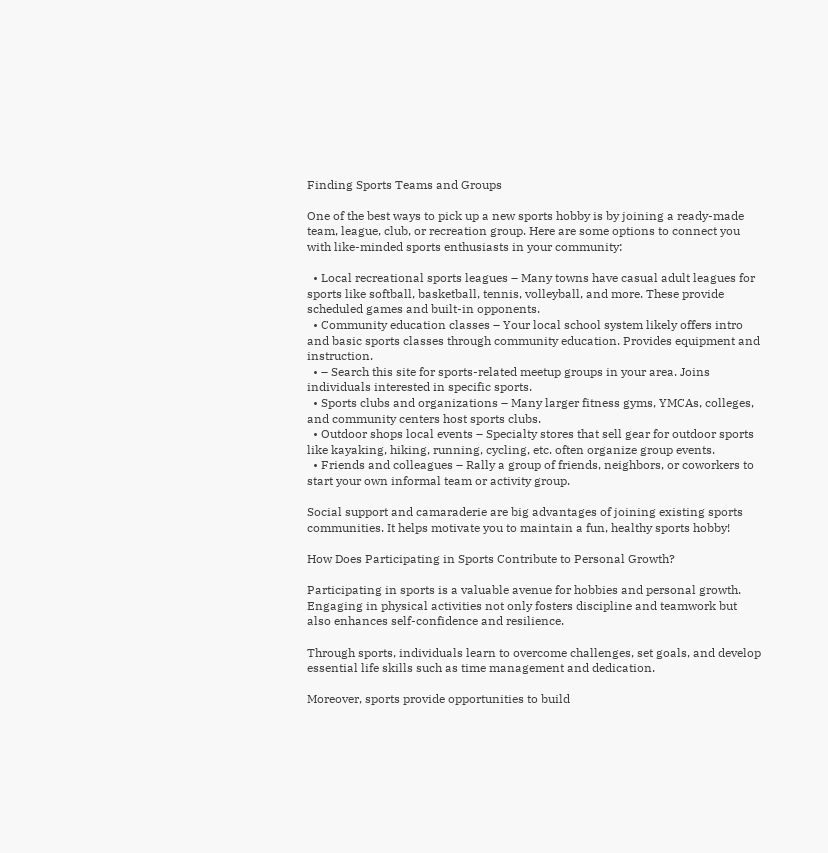Finding Sports Teams and Groups

One of the best ways to pick up a new sports hobby is by joining a ready-made team, league, club, or recreation group. Here are some options to connect you with like-minded sports enthusiasts in your community:

  • Local recreational sports leagues – Many towns have casual adult leagues for sports like softball, basketball, tennis, volleyball, and more. These provide scheduled games and built-in opponents.
  • Community education classes – Your local school system likely offers intro and basic sports classes through community education. Provides equipment and instruction.
  • – Search this site for sports-related meetup groups in your area. Joins individuals interested in specific sports.
  • Sports clubs and organizations – Many larger fitness gyms, YMCAs, colleges, and community centers host sports clubs.
  • Outdoor shops local events – Specialty stores that sell gear for outdoor sports like kayaking, hiking, running, cycling, etc. often organize group events.
  • Friends and colleagues – Rally a group of friends, neighbors, or coworkers to start your own informal team or activity group.

Social support and camaraderie are big advantages of joining existing sports communities. It helps motivate you to maintain a fun, healthy sports hobby!

How Does Participating in Sports Contribute to Personal Growth?

Participating in sports is a valuable avenue for hobbies and personal growth. Engaging in physical activities not only fosters discipline and teamwork but also enhances self-confidence and resilience.

Through sports, individuals learn to overcome challenges, set goals, and develop essential life skills such as time management and dedication.

Moreover, sports provide opportunities to build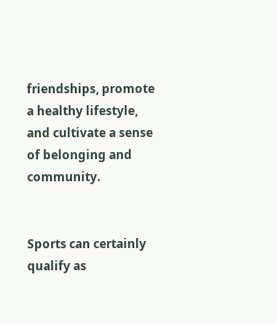friendships, promote a healthy lifestyle, and cultivate a sense of belonging and community.


Sports can certainly qualify as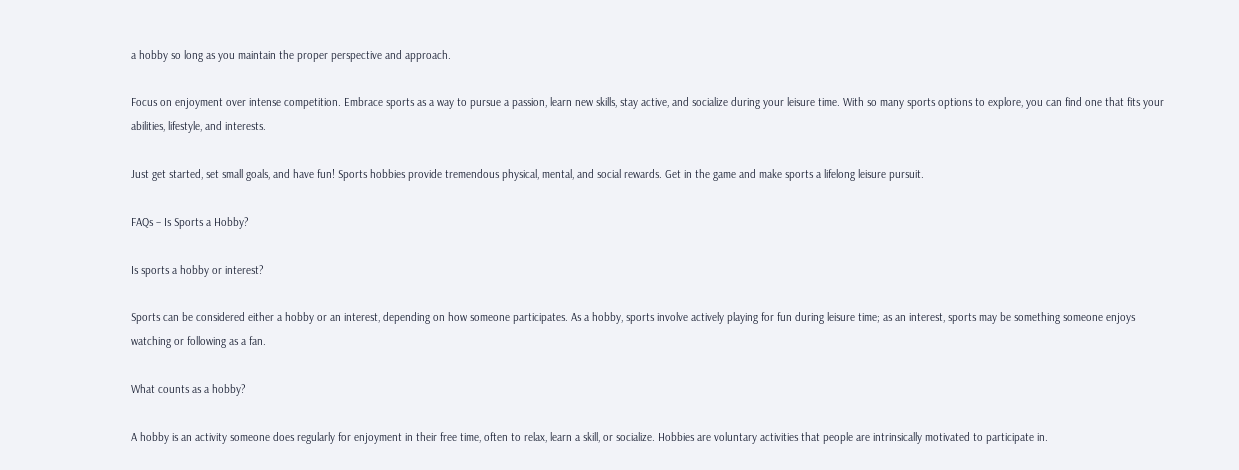a hobby so long as you maintain the proper perspective and approach.

Focus on enjoyment over intense competition. Embrace sports as a way to pursue a passion, learn new skills, stay active, and socialize during your leisure time. With so many sports options to explore, you can find one that fits your abilities, lifestyle, and interests.

Just get started, set small goals, and have fun! Sports hobbies provide tremendous physical, mental, and social rewards. Get in the game and make sports a lifelong leisure pursuit.

FAQs – Is Sports a Hobby?

Is sports a hobby or interest?

Sports can be considered either a hobby or an interest, depending on how someone participates. As a hobby, sports involve actively playing for fun during leisure time; as an interest, sports may be something someone enjoys watching or following as a fan.

What counts as a hobby?

A hobby is an activity someone does regularly for enjoyment in their free time, often to relax, learn a skill, or socialize. Hobbies are voluntary activities that people are intrinsically motivated to participate in.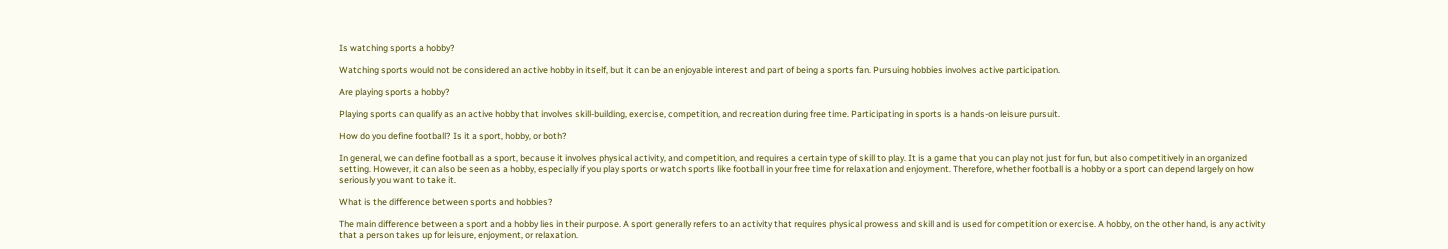Is watching sports a hobby?

Watching sports would not be considered an active hobby in itself, but it can be an enjoyable interest and part of being a sports fan. Pursuing hobbies involves active participation.

Are playing sports a hobby?

Playing sports can qualify as an active hobby that involves skill-building, exercise, competition, and recreation during free time. Participating in sports is a hands-on leisure pursuit.

How do you define football? Is it a sport, hobby, or both?

In general, we can define football as a sport, because it involves physical activity, and competition, and requires a certain type of skill to play. It is a game that you can play not just for fun, but also competitively in an organized setting. However, it can also be seen as a hobby, especially if you play sports or watch sports like football in your free time for relaxation and enjoyment. Therefore, whether football is a hobby or a sport can depend largely on how seriously you want to take it.

What is the difference between sports and hobbies?

The main difference between a sport and a hobby lies in their purpose. A sport generally refers to an activity that requires physical prowess and skill and is used for competition or exercise. A hobby, on the other hand, is any activity that a person takes up for leisure, enjoyment, or relaxation.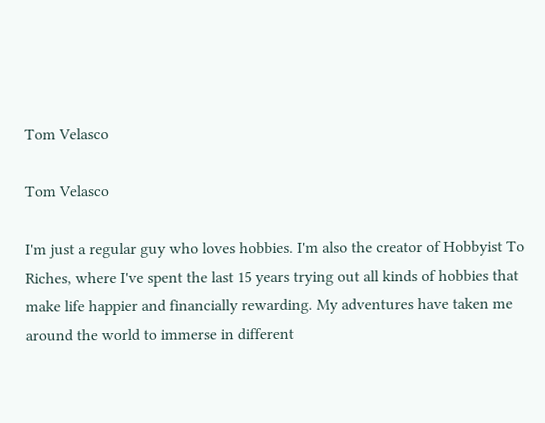Tom Velasco

Tom Velasco

I'm just a regular guy who loves hobbies. I'm also the creator of Hobbyist To Riches, where I've spent the last 15 years trying out all kinds of hobbies that make life happier and financially rewarding. My adventures have taken me around the world to immerse in different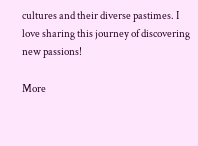cultures and their diverse pastimes. I love sharing this journey of discovering new passions!

More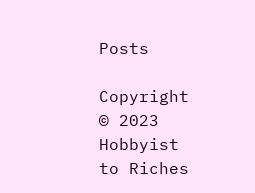Posts

Copyright © 2023 Hobbyist to Riches